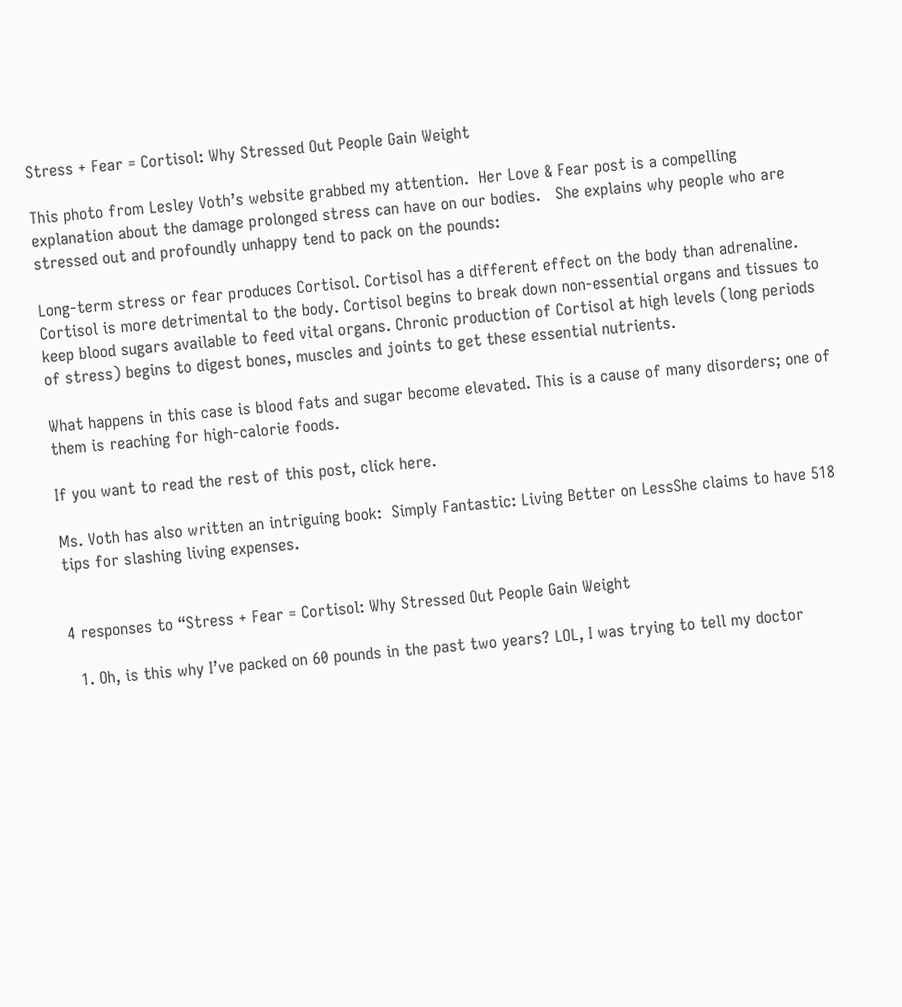Stress + Fear = Cortisol: Why Stressed Out People Gain Weight

This photo from Lesley Voth’s website grabbed my attention.  Her Love & Fear post is a compelling explanation about the damage prolonged stress can have on our bodies.   She explains why people who are stressed out and profoundly unhappy tend to pack on the pounds:

Long-term stress or fear produces Cortisol. Cortisol has a different effect on the body than adrenaline. Cortisol is more detrimental to the body. Cortisol begins to break down non-essential organs and tissues to keep blood sugars available to feed vital organs. Chronic production of Cortisol at high levels (long periods of stress) begins to digest bones, muscles and joints to get these essential nutrients.

What happens in this case is blood fats and sugar become elevated. This is a cause of many disorders; one of them is reaching for high-calorie foods.

If you want to read the rest of this post, click here.

Ms. Voth has also written an intriguing book:  Simply Fantastic: Living Better on LessShe claims to have 518 tips for slashing living expenses.


4 responses to “Stress + Fear = Cortisol: Why Stressed Out People Gain Weight

  1. Oh, is this why I’ve packed on 60 pounds in the past two years? LOL, I was trying to tell my doctor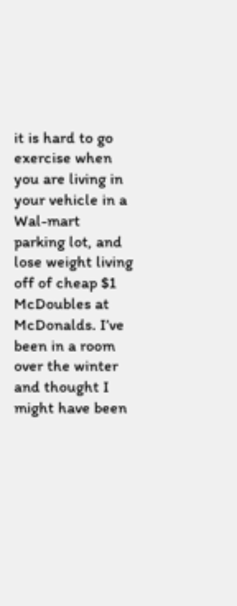it is hard to go exercise when you are living in your vehicle in a Wal-mart parking lot, and lose weight living off of cheap $1 McDoubles at McDonalds. I’ve been in a room over the winter and thought I might have been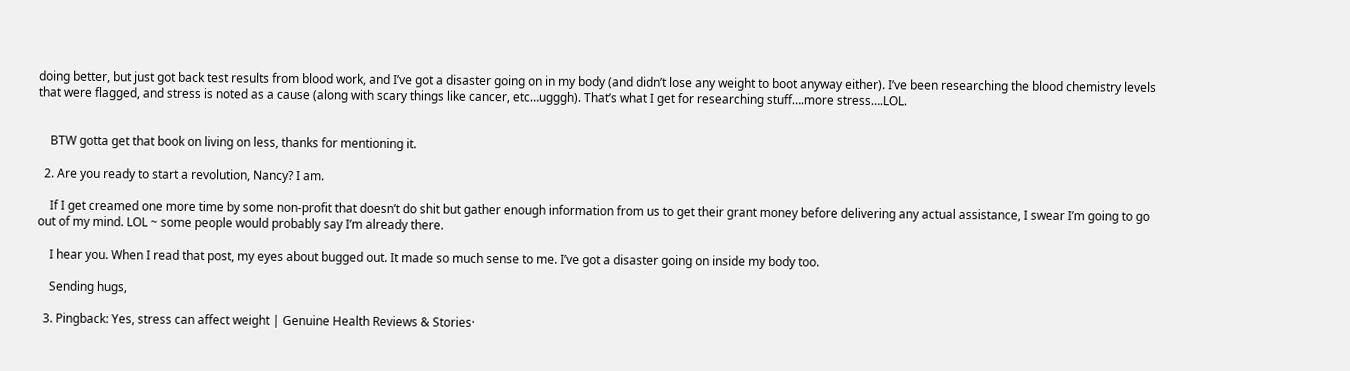doing better, but just got back test results from blood work, and I’ve got a disaster going on in my body (and didn’t lose any weight to boot anyway either). I’ve been researching the blood chemistry levels that were flagged, and stress is noted as a cause (along with scary things like cancer, etc…ugggh). That’s what I get for researching stuff….more stress….LOL.


    BTW gotta get that book on living on less, thanks for mentioning it.

  2. Are you ready to start a revolution, Nancy? I am.

    If I get creamed one more time by some non-profit that doesn’t do shit but gather enough information from us to get their grant money before delivering any actual assistance, I swear I’m going to go out of my mind. LOL ~ some people would probably say I’m already there.

    I hear you. When I read that post, my eyes about bugged out. It made so much sense to me. I’ve got a disaster going on inside my body too.

    Sending hugs,

  3. Pingback: Yes, stress can affect weight | Genuine Health Reviews & Stories·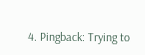4. Pingback: Trying to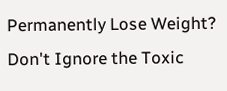Permanently Lose Weight? Don't Ignore the Toxic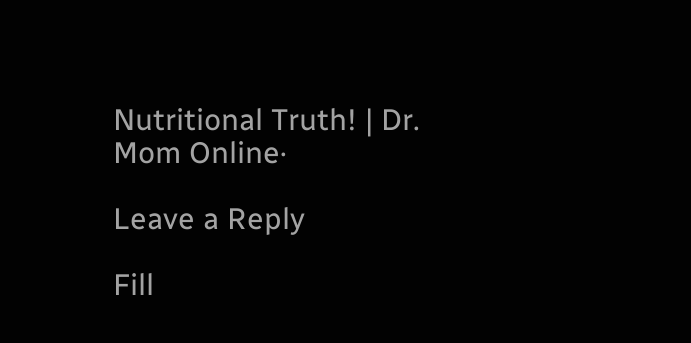Nutritional Truth! | Dr. Mom Online·

Leave a Reply

Fill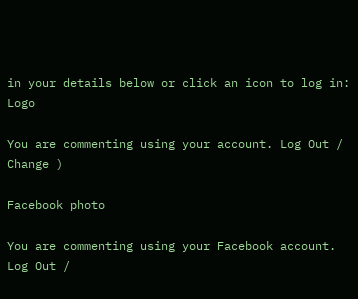in your details below or click an icon to log in: Logo

You are commenting using your account. Log Out /  Change )

Facebook photo

You are commenting using your Facebook account. Log Out /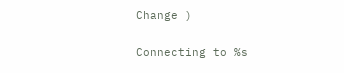Change )

Connecting to %s